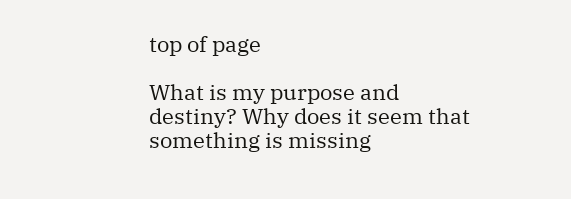top of page

What is my purpose and destiny? Why does it seem that something is missing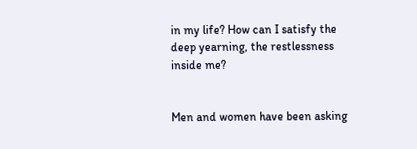in my life? How can I satisfy the deep yearning, the restlessness inside me?


Men and women have been asking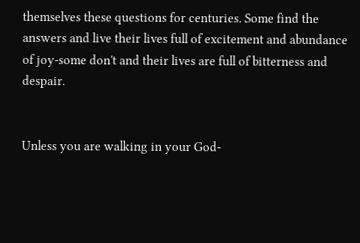themselves these questions for centuries. Some find the answers and live their lives full of excitement and abundance of joy-some don't and their lives are full of bitterness and despair.


Unless you are walking in your God-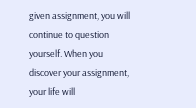given assignment, you will continue to question yourself. When you discover your assignment, your life will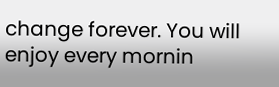change forever. You will enjoy every mornin